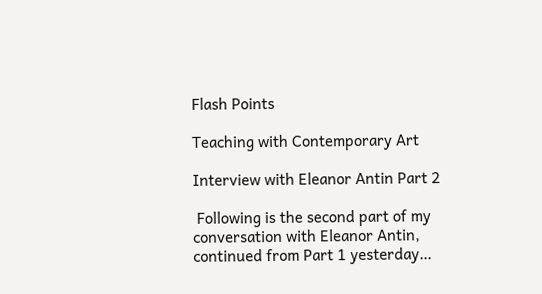Flash Points

Teaching with Contemporary Art

Interview with Eleanor Antin Part 2

 Following is the second part of my conversation with Eleanor Antin, continued from Part 1 yesterday…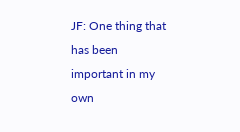JF: One thing that has been important in my own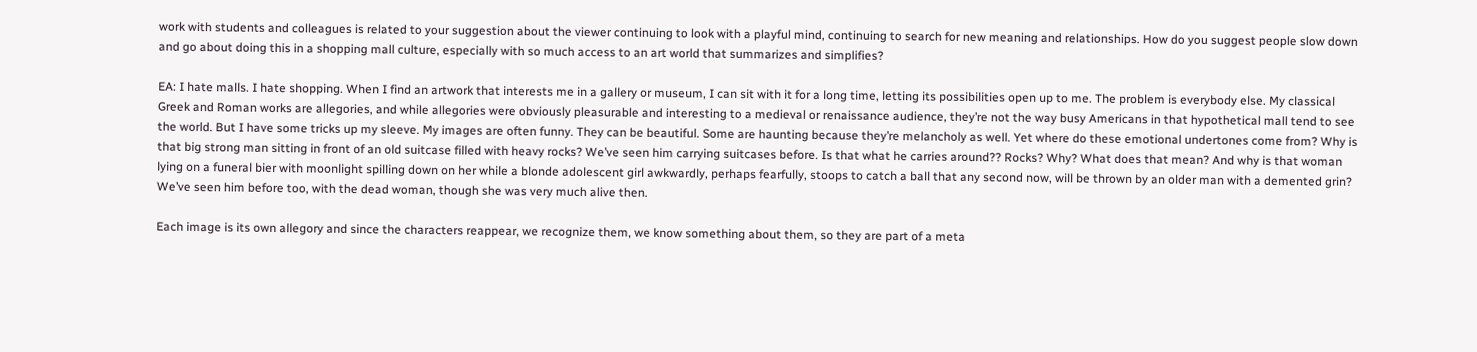work with students and colleagues is related to your suggestion about the viewer continuing to look with a playful mind, continuing to search for new meaning and relationships. How do you suggest people slow down and go about doing this in a shopping mall culture, especially with so much access to an art world that summarizes and simplifies?

EA: I hate malls. I hate shopping. When I find an artwork that interests me in a gallery or museum, I can sit with it for a long time, letting its possibilities open up to me. The problem is everybody else. My classical Greek and Roman works are allegories, and while allegories were obviously pleasurable and interesting to a medieval or renaissance audience, they’re not the way busy Americans in that hypothetical mall tend to see the world. But I have some tricks up my sleeve. My images are often funny. They can be beautiful. Some are haunting because they’re melancholy as well. Yet where do these emotional undertones come from? Why is that big strong man sitting in front of an old suitcase filled with heavy rocks? We’ve seen him carrying suitcases before. Is that what he carries around?? Rocks? Why? What does that mean? And why is that woman lying on a funeral bier with moonlight spilling down on her while a blonde adolescent girl awkwardly, perhaps fearfully, stoops to catch a ball that any second now, will be thrown by an older man with a demented grin? We’ve seen him before too, with the dead woman, though she was very much alive then.

Each image is its own allegory and since the characters reappear, we recognize them, we know something about them, so they are part of a meta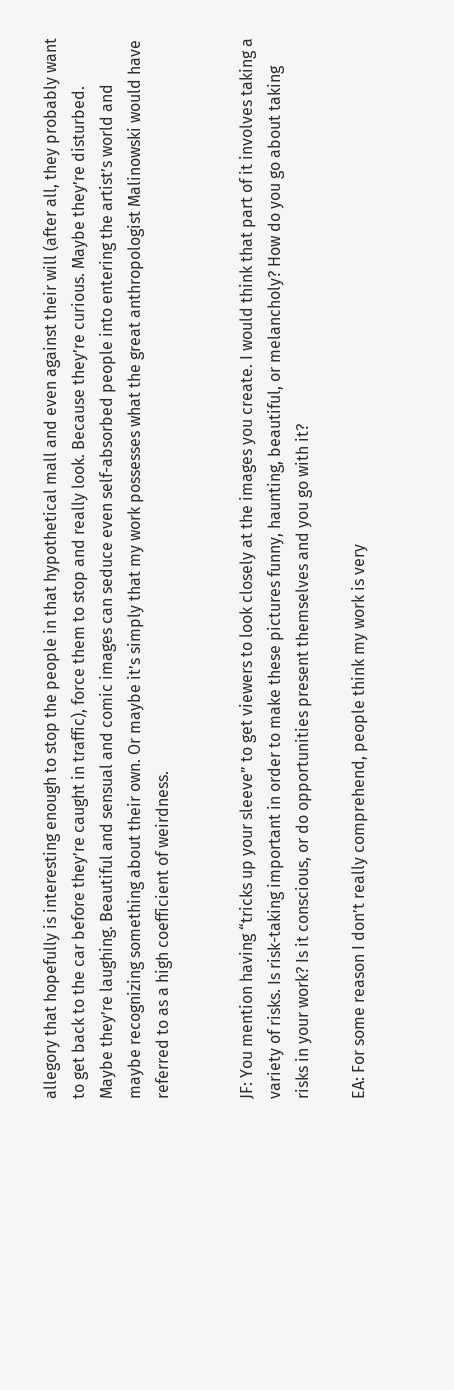allegory that hopefully is interesting enough to stop the people in that hypothetical mall and even against their will (after all, they probably want to get back to the car before they’re caught in traffic), force them to stop and really look. Because they’re curious. Maybe they’re disturbed. Maybe they’re laughing. Beautiful and sensual and comic images can seduce even self-absorbed people into entering the artist’s world and maybe recognizing something about their own. Or maybe it’s simply that my work possesses what the great anthropologist Malinowski would have referred to as a high coefficient of weirdness.


JF: You mention having “tricks up your sleeve” to get viewers to look closely at the images you create. I would think that part of it involves taking a variety of risks. Is risk-taking important in order to make these pictures funny, haunting, beautiful, or melancholy? How do you go about taking risks in your work? Is it conscious, or do opportunities present themselves and you go with it?

EA: For some reason I don’t really comprehend, people think my work is very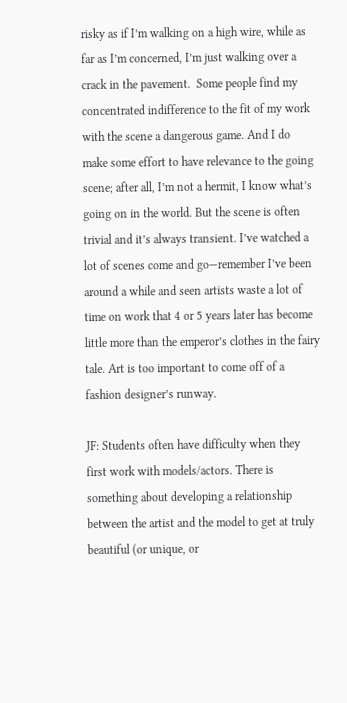risky as if I’m walking on a high wire, while as far as I’m concerned, I’m just walking over a crack in the pavement.  Some people find my concentrated indifference to the fit of my work with the scene a dangerous game. And I do make some effort to have relevance to the going scene; after all, I’m not a hermit, I know what’s going on in the world. But the scene is often trivial and it’s always transient. I’ve watched a lot of scenes come and go—remember I’ve been around a while and seen artists waste a lot of time on work that 4 or 5 years later has become little more than the emperor’s clothes in the fairy tale. Art is too important to come off of a fashion designer’s runway.

JF: Students often have difficulty when they first work with models/actors. There is something about developing a relationship between the artist and the model to get at truly beautiful (or unique, or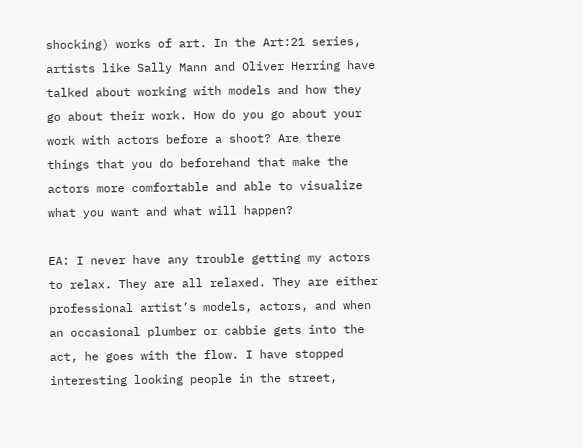shocking) works of art. In the Art:21 series, artists like Sally Mann and Oliver Herring have talked about working with models and how they go about their work. How do you go about your work with actors before a shoot? Are there things that you do beforehand that make the actors more comfortable and able to visualize what you want and what will happen?

EA: I never have any trouble getting my actors to relax. They are all relaxed. They are either professional artist’s models, actors, and when an occasional plumber or cabbie gets into the act, he goes with the flow. I have stopped interesting looking people in the street,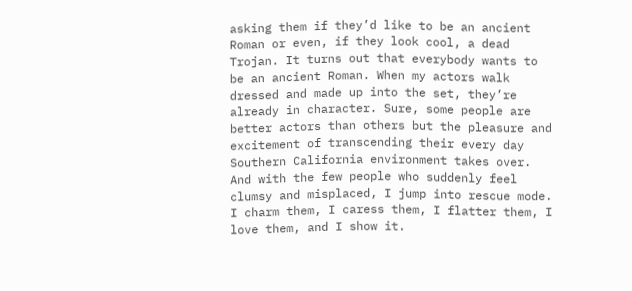asking them if they’d like to be an ancient Roman or even, if they look cool, a dead Trojan. It turns out that everybody wants to be an ancient Roman. When my actors walk dressed and made up into the set, they’re already in character. Sure, some people are better actors than others but the pleasure and excitement of transcending their every day Southern California environment takes over. And with the few people who suddenly feel clumsy and misplaced, I jump into rescue mode. I charm them, I caress them, I flatter them, I love them, and I show it.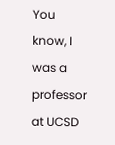You know, I was a professor at UCSD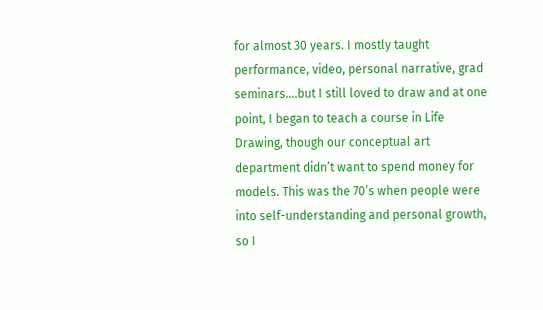for almost 30 years. I mostly taught performance, video, personal narrative, grad seminars….but I still loved to draw and at one point, I began to teach a course in Life Drawing, though our conceptual art department didn’t want to spend money for models. This was the 70’s when people were into self-understanding and personal growth, so I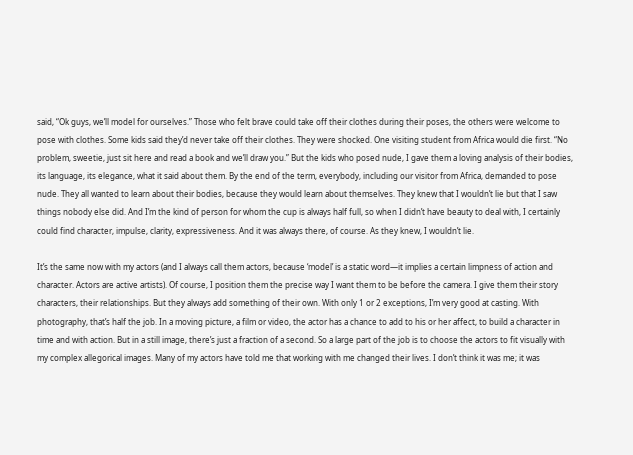said, “Ok guys, we’ll model for ourselves.” Those who felt brave could take off their clothes during their poses, the others were welcome to pose with clothes. Some kids said they’d never take off their clothes. They were shocked. One visiting student from Africa would die first. “No problem, sweetie, just sit here and read a book and we’ll draw you.” But the kids who posed nude, I gave them a loving analysis of their bodies, its language, its elegance, what it said about them. By the end of the term, everybody, including our visitor from Africa, demanded to pose nude. They all wanted to learn about their bodies, because they would learn about themselves. They knew that I wouldn’t lie but that I saw things nobody else did. And I’m the kind of person for whom the cup is always half full, so when I didn’t have beauty to deal with, I certainly could find character, impulse, clarity, expressiveness. And it was always there, of course. As they knew, I wouldn’t lie.

It’s the same now with my actors (and I always call them actors, because ‘model’ is a static word—it implies a certain limpness of action and character. Actors are active artists). Of course, I position them the precise way I want them to be before the camera. I give them their story characters, their relationships. But they always add something of their own. With only 1 or 2 exceptions, I’m very good at casting. With photography, that’s half the job. In a moving picture, a film or video, the actor has a chance to add to his or her affect, to build a character in time and with action. But in a still image, there’s just a fraction of a second. So a large part of the job is to choose the actors to fit visually with my complex allegorical images. Many of my actors have told me that working with me changed their lives. I don’t think it was me; it was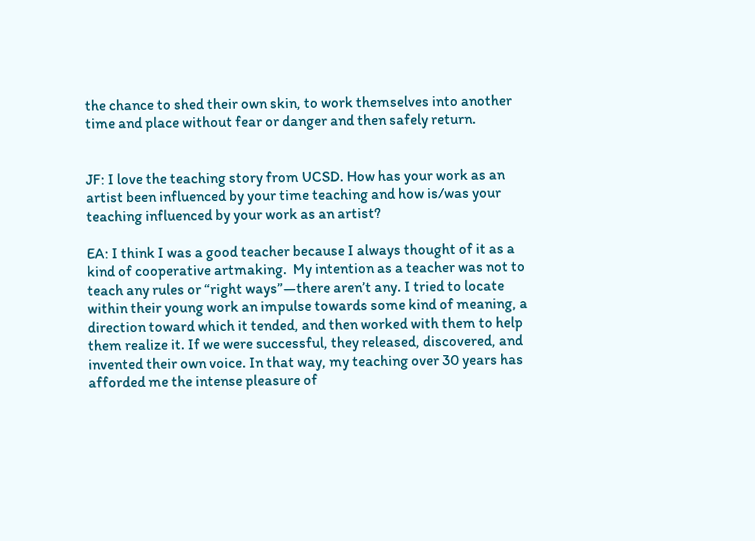the chance to shed their own skin, to work themselves into another time and place without fear or danger and then safely return.


JF: I love the teaching story from UCSD. How has your work as an artist been influenced by your time teaching and how is/was your teaching influenced by your work as an artist?

EA: I think I was a good teacher because I always thought of it as a kind of cooperative artmaking.  My intention as a teacher was not to teach any rules or “right ways”—there aren’t any. I tried to locate within their young work an impulse towards some kind of meaning, a direction toward which it tended, and then worked with them to help them realize it. If we were successful, they released, discovered, and invented their own voice. In that way, my teaching over 30 years has afforded me the intense pleasure of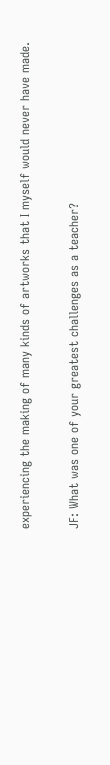experiencing the making of many kinds of artworks that I myself would never have made.

JF: What was one of your greatest challenges as a teacher?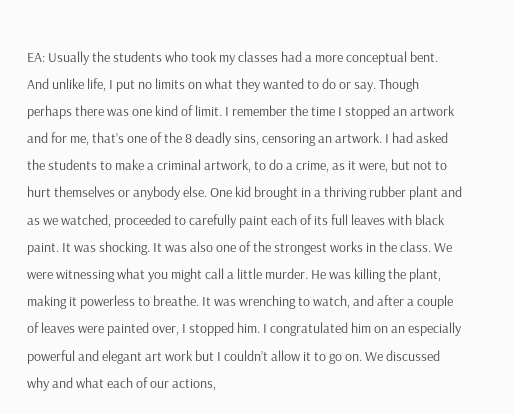EA: Usually the students who took my classes had a more conceptual bent. And unlike life, I put no limits on what they wanted to do or say. Though perhaps there was one kind of limit. I remember the time I stopped an artwork and for me, that’s one of the 8 deadly sins, censoring an artwork. I had asked the students to make a criminal artwork, to do a crime, as it were, but not to hurt themselves or anybody else. One kid brought in a thriving rubber plant and as we watched, proceeded to carefully paint each of its full leaves with black paint. It was shocking. It was also one of the strongest works in the class. We were witnessing what you might call a little murder. He was killing the plant, making it powerless to breathe. It was wrenching to watch, and after a couple of leaves were painted over, I stopped him. I congratulated him on an especially powerful and elegant art work but I couldn’t allow it to go on. We discussed why and what each of our actions,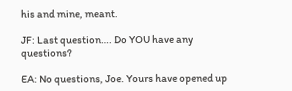his and mine, meant.

JF: Last question…. Do YOU have any questions?

EA: No questions, Joe. Yours have opened up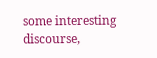some interesting discourse,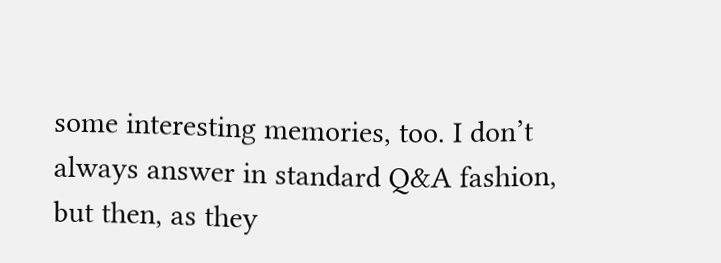some interesting memories, too. I don’t always answer in standard Q&A fashion, but then, as they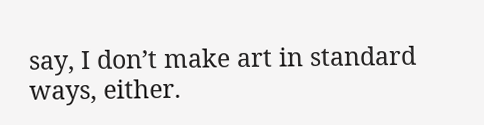say, I don’t make art in standard ways, either.